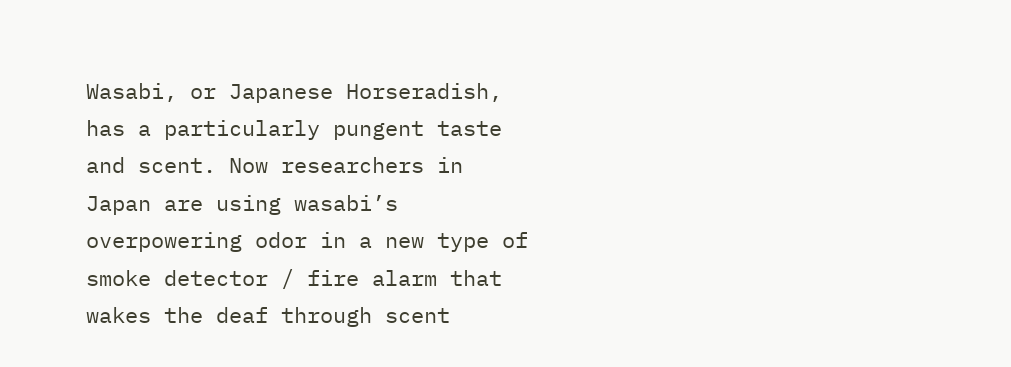Wasabi, or Japanese Horseradish, has a particularly pungent taste and scent. Now researchers in Japan are using wasabi’s overpowering odor in a new type of smoke detector / fire alarm that wakes the deaf through scent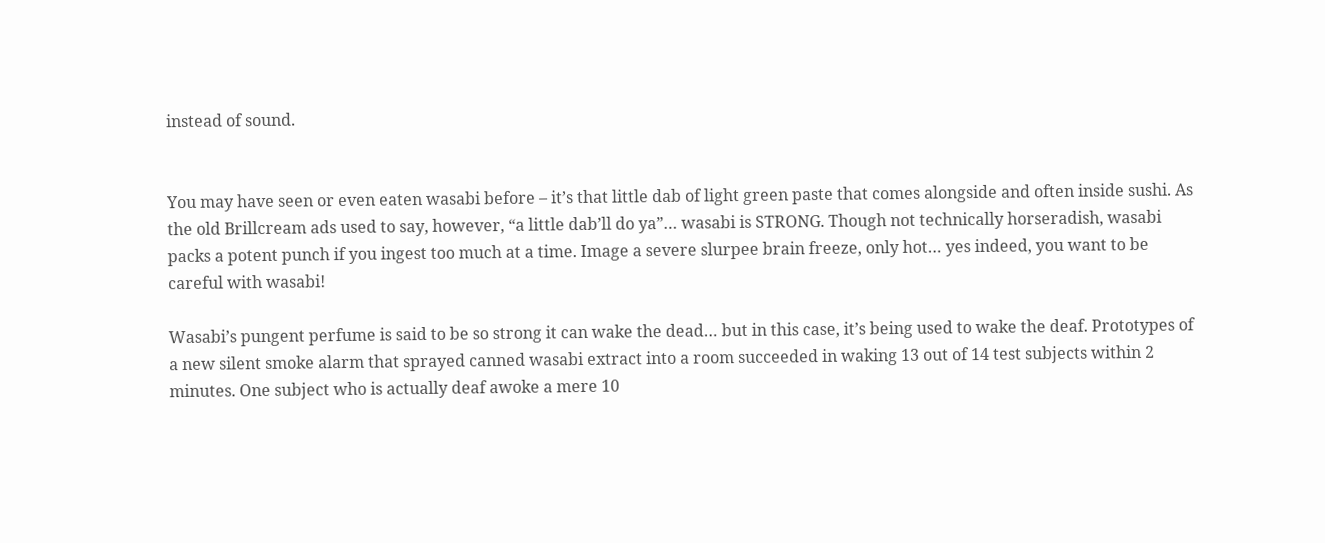instead of sound.


You may have seen or even eaten wasabi before – it’s that little dab of light green paste that comes alongside and often inside sushi. As the old Brillcream ads used to say, however, “a little dab’ll do ya”… wasabi is STRONG. Though not technically horseradish, wasabi packs a potent punch if you ingest too much at a time. Image a severe slurpee brain freeze, only hot… yes indeed, you want to be careful with wasabi!

Wasabi’s pungent perfume is said to be so strong it can wake the dead… but in this case, it’s being used to wake the deaf. Prototypes of a new silent smoke alarm that sprayed canned wasabi extract into a room succeeded in waking 13 out of 14 test subjects within 2 minutes. One subject who is actually deaf awoke a mere 10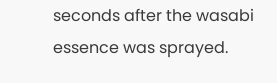seconds after the wasabi essence was sprayed.